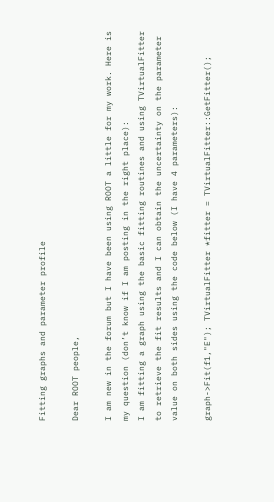Fitting graphs and parameter profile

Dear ROOT people,

I am new in the forum but I have been using ROOT a little for my work. Here is my question (don’t know if I am posting in the right place):
I am fitting a graph using the basic fitting routines and using TVirtualFitter to retrieve the fit results and I can obtain the uncertainty on the parameter value on both sides using the code below (I have 4 parameters):

graph->Fit(f1,"E"); TVirtualFitter *fitter = TVirtualFitter::GetFitter();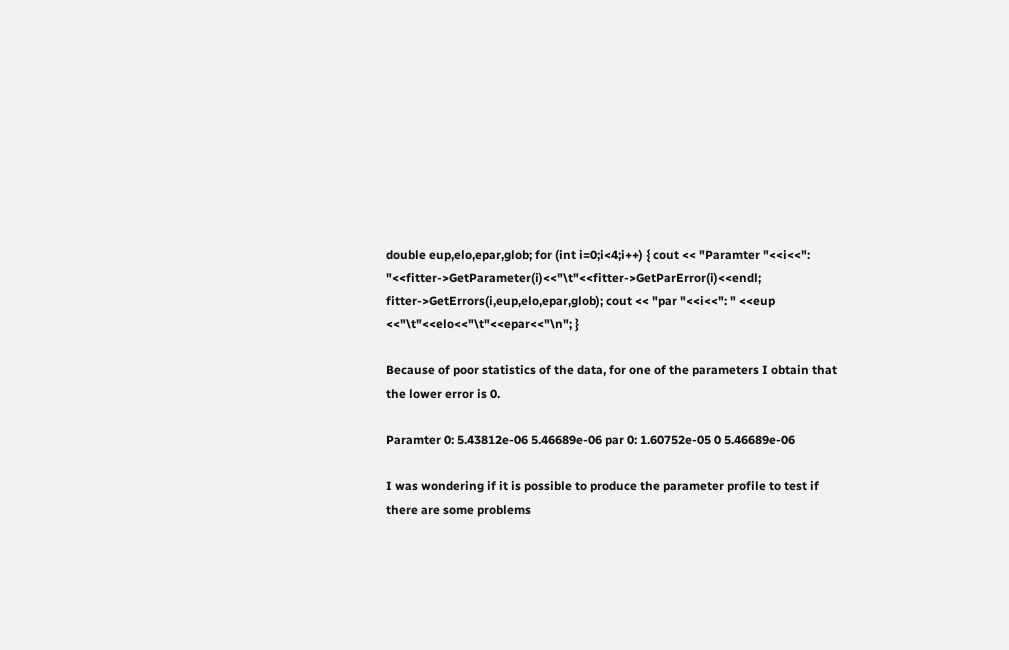double eup,elo,epar,glob; for (int i=0;i<4;i++) { cout << "Paramter "<<i<<": "<<fitter->GetParameter(i)<<"\t"<<fitter->GetParError(i)<<endl; fitter->GetErrors(i,eup,elo,epar,glob); cout << "par "<<i<<": " <<eup <<"\t"<<elo<<"\t"<<epar<<"\n"; }

Because of poor statistics of the data, for one of the parameters I obtain that the lower error is 0.

Paramter 0: 5.43812e-06 5.46689e-06 par 0: 1.60752e-05 0 5.46689e-06

I was wondering if it is possible to produce the parameter profile to test if there are some problems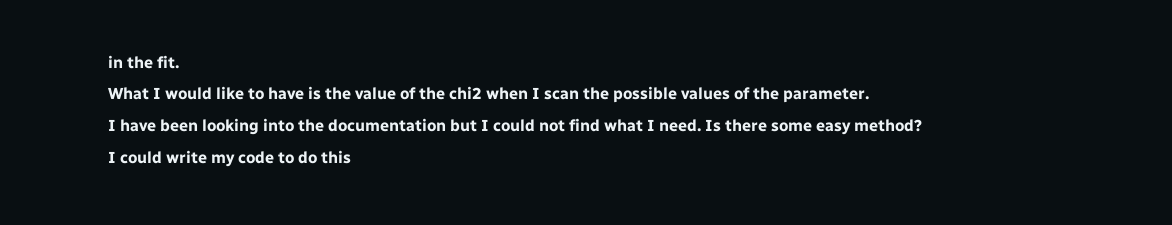in the fit.
What I would like to have is the value of the chi2 when I scan the possible values of the parameter.
I have been looking into the documentation but I could not find what I need. Is there some easy method?
I could write my code to do this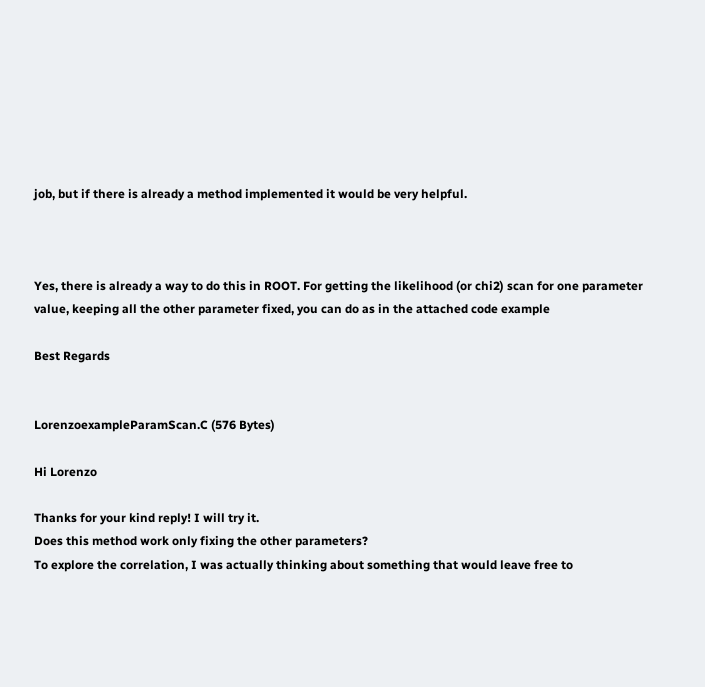job, but if there is already a method implemented it would be very helpful.



Yes, there is already a way to do this in ROOT. For getting the likelihood (or chi2) scan for one parameter value, keeping all the other parameter fixed, you can do as in the attached code example

Best Regards


LorenzoexampleParamScan.C (576 Bytes)

Hi Lorenzo

Thanks for your kind reply! I will try it.
Does this method work only fixing the other parameters?
To explore the correlation, I was actually thinking about something that would leave free to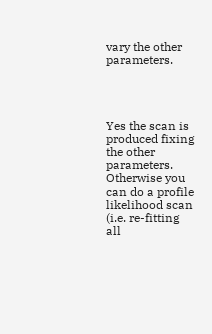vary the other parameters.




Yes the scan is produced fixing the other parameters. Otherwise you can do a profile likelihood scan (i.e. re-fitting all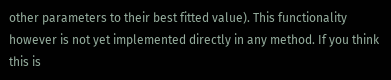other parameters to their best fitted value). This functionality however is not yet implemented directly in any method. If you think this is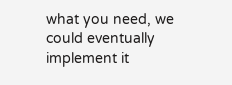what you need, we could eventually implement it